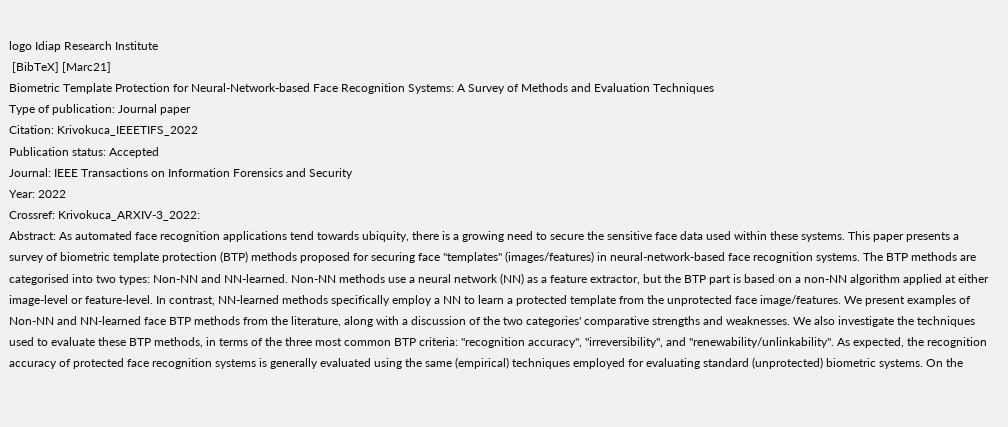logo Idiap Research Institute
 [BibTeX] [Marc21]
Biometric Template Protection for Neural-Network-based Face Recognition Systems: A Survey of Methods and Evaluation Techniques
Type of publication: Journal paper
Citation: Krivokuca_IEEETIFS_2022
Publication status: Accepted
Journal: IEEE Transactions on Information Forensics and Security
Year: 2022
Crossref: Krivokuca_ARXIV-3_2022:
Abstract: As automated face recognition applications tend towards ubiquity, there is a growing need to secure the sensitive face data used within these systems. This paper presents a survey of biometric template protection (BTP) methods proposed for securing face "templates'' (images/features) in neural-network-based face recognition systems. The BTP methods are categorised into two types: Non-NN and NN-learned. Non-NN methods use a neural network (NN) as a feature extractor, but the BTP part is based on a non-NN algorithm applied at either image-level or feature-level. In contrast, NN-learned methods specifically employ a NN to learn a protected template from the unprotected face image/features. We present examples of Non-NN and NN-learned face BTP methods from the literature, along with a discussion of the two categories' comparative strengths and weaknesses. We also investigate the techniques used to evaluate these BTP methods, in terms of the three most common BTP criteria: "recognition accuracy'', "irreversibility'', and "renewability/unlinkability''. As expected, the recognition accuracy of protected face recognition systems is generally evaluated using the same (empirical) techniques employed for evaluating standard (unprotected) biometric systems. On the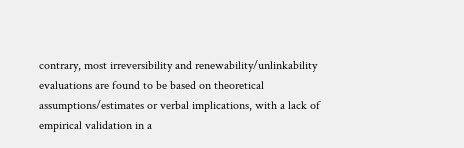contrary, most irreversibility and renewability/unlinkability evaluations are found to be based on theoretical assumptions/estimates or verbal implications, with a lack of empirical validation in a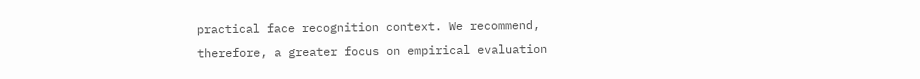practical face recognition context. We recommend, therefore, a greater focus on empirical evaluation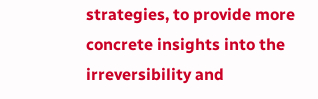strategies, to provide more concrete insights into the irreversibility and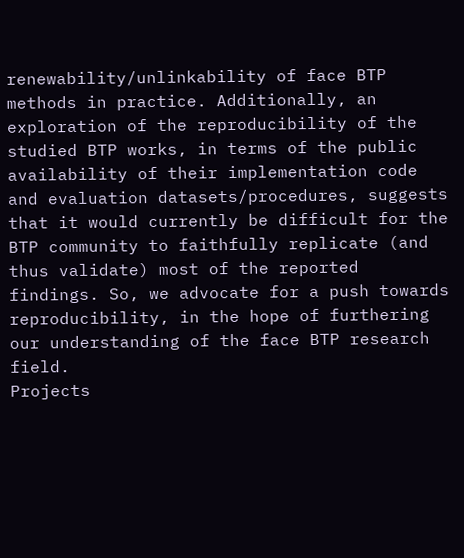renewability/unlinkability of face BTP methods in practice. Additionally, an exploration of the reproducibility of the studied BTP works, in terms of the public availability of their implementation code and evaluation datasets/procedures, suggests that it would currently be difficult for the BTP community to faithfully replicate (and thus validate) most of the reported findings. So, we advocate for a push towards reproducibility, in the hope of furthering our understanding of the face BTP research field.
Projects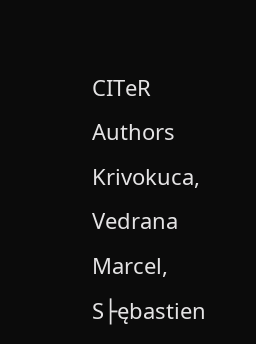CITeR
Authors Krivokuca, Vedrana
Marcel, S├ębastien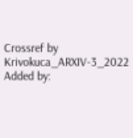Crossref by Krivokuca_ARXIV-3_2022
Added by: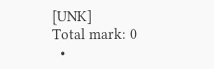[UNK]
Total mark: 0
  •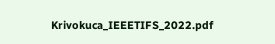Krivokuca_IEEETIFS_2022.pdf